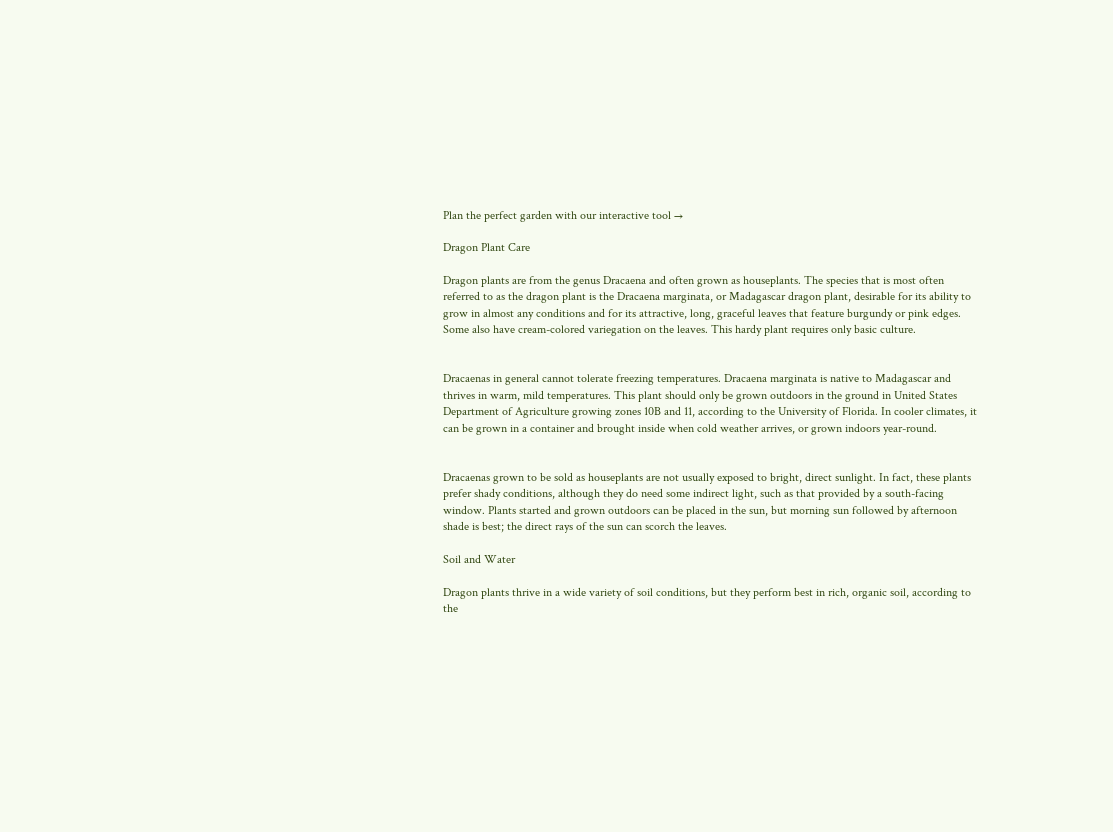Plan the perfect garden with our interactive tool →

Dragon Plant Care

Dragon plants are from the genus Dracaena and often grown as houseplants. The species that is most often referred to as the dragon plant is the Dracaena marginata, or Madagascar dragon plant, desirable for its ability to grow in almost any conditions and for its attractive, long, graceful leaves that feature burgundy or pink edges. Some also have cream-colored variegation on the leaves. This hardy plant requires only basic culture.


Dracaenas in general cannot tolerate freezing temperatures. Dracaena marginata is native to Madagascar and thrives in warm, mild temperatures. This plant should only be grown outdoors in the ground in United States Department of Agriculture growing zones 10B and 11, according to the University of Florida. In cooler climates, it can be grown in a container and brought inside when cold weather arrives, or grown indoors year-round.


Dracaenas grown to be sold as houseplants are not usually exposed to bright, direct sunlight. In fact, these plants prefer shady conditions, although they do need some indirect light, such as that provided by a south-facing window. Plants started and grown outdoors can be placed in the sun, but morning sun followed by afternoon shade is best; the direct rays of the sun can scorch the leaves.

Soil and Water

Dragon plants thrive in a wide variety of soil conditions, but they perform best in rich, organic soil, according to the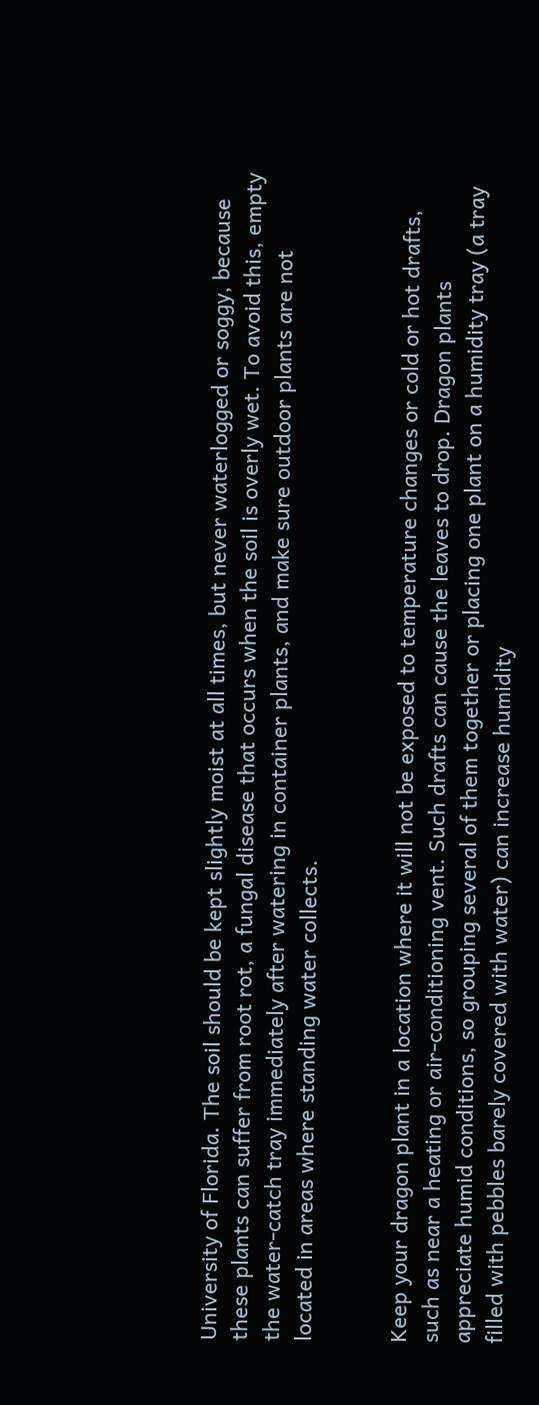University of Florida. The soil should be kept slightly moist at all times, but never waterlogged or soggy, because these plants can suffer from root rot, a fungal disease that occurs when the soil is overly wet. To avoid this, empty the water-catch tray immediately after watering in container plants, and make sure outdoor plants are not located in areas where standing water collects.


Keep your dragon plant in a location where it will not be exposed to temperature changes or cold or hot drafts, such as near a heating or air-conditioning vent. Such drafts can cause the leaves to drop. Dragon plants appreciate humid conditions, so grouping several of them together or placing one plant on a humidity tray (a tray filled with pebbles barely covered with water) can increase humidity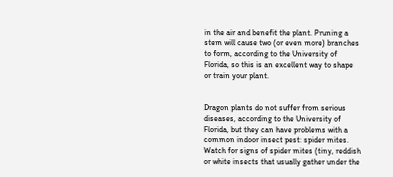in the air and benefit the plant. Pruning a stem will cause two (or even more) branches to form, according to the University of Florida, so this is an excellent way to shape or train your plant.


Dragon plants do not suffer from serious diseases, according to the University of Florida, but they can have problems with a common indoor insect pest: spider mites. Watch for signs of spider mites (tiny, reddish or white insects that usually gather under the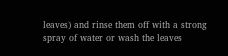leaves) and rinse them off with a strong spray of water or wash the leaves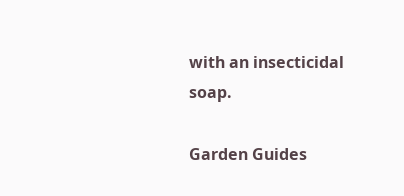with an insecticidal soap.

Garden Guides